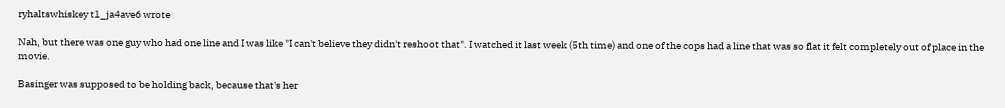ryhaltswhiskey t1_ja4ave6 wrote

Nah, but there was one guy who had one line and I was like "I can't believe they didn't reshoot that". I watched it last week (5th time) and one of the cops had a line that was so flat it felt completely out of place in the movie.

Basinger was supposed to be holding back, because that's her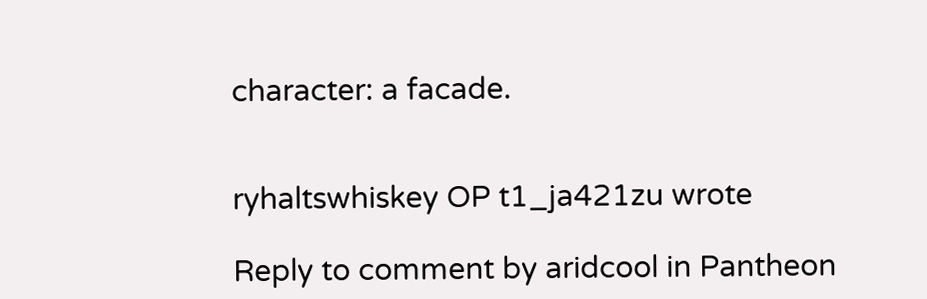character: a facade.


ryhaltswhiskey OP t1_ja421zu wrote

Reply to comment by aridcool in Pantheon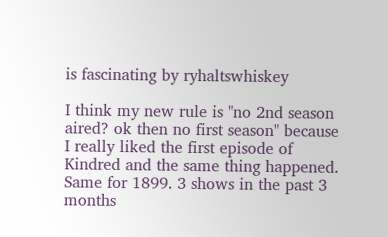is fascinating by ryhaltswhiskey

I think my new rule is "no 2nd season aired? ok then no first season" because I really liked the first episode of Kindred and the same thing happened. Same for 1899. 3 shows in the past 3 months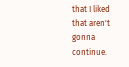that I liked that aren't gonna continue.